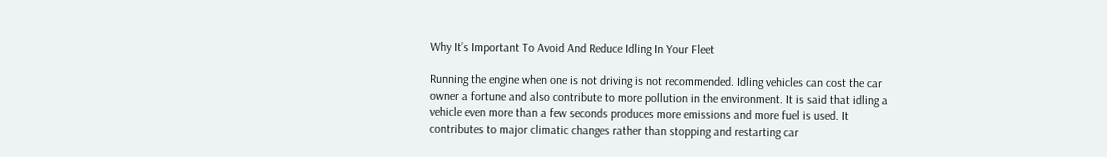Why It’s Important To Avoid And Reduce Idling In Your Fleet

Running the engine when one is not driving is not recommended. Idling vehicles can cost the car owner a fortune and also contribute to more pollution in the environment. It is said that idling a vehicle even more than a few seconds produces more emissions and more fuel is used. It contributes to major climatic changes rather than stopping and restarting car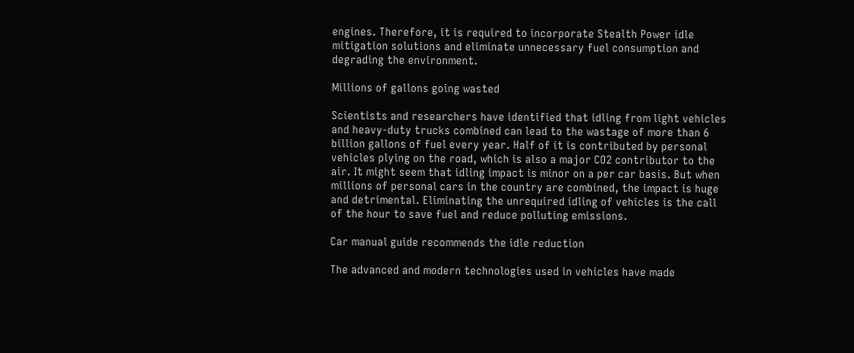engines. Therefore, it is required to incorporate Stealth Power idle mitigation solutions and eliminate unnecessary fuel consumption and degrading the environment.

Millions of gallons going wasted

Scientists and researchers have identified that idling from light vehicles and heavy-duty trucks combined can lead to the wastage of more than 6 billion gallons of fuel every year. Half of it is contributed by personal vehicles plying on the road, which is also a major CO2 contributor to the air. It might seem that idling impact is minor on a per car basis. But when millions of personal cars in the country are combined, the impact is huge and detrimental. Eliminating the unrequired idling of vehicles is the call of the hour to save fuel and reduce polluting emissions.

Car manual guide recommends the idle reduction

The advanced and modern technologies used in vehicles have made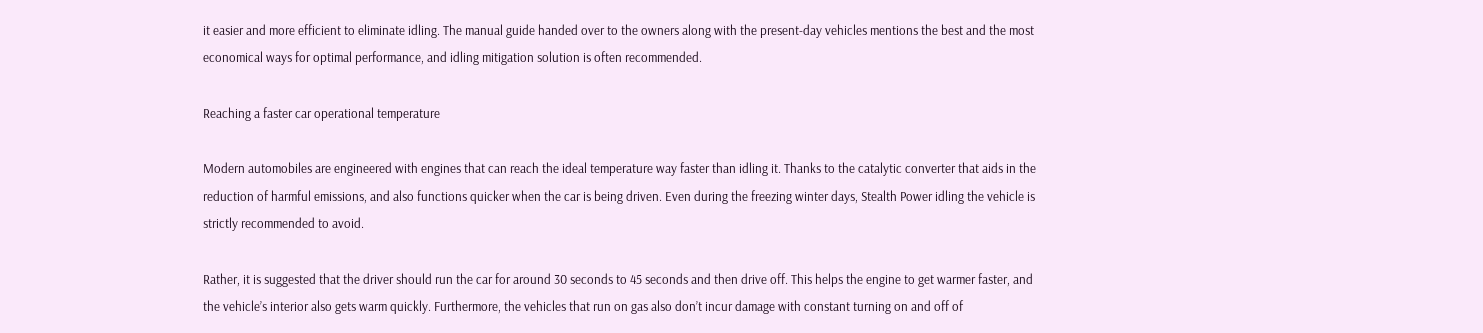it easier and more efficient to eliminate idling. The manual guide handed over to the owners along with the present-day vehicles mentions the best and the most economical ways for optimal performance, and idling mitigation solution is often recommended.

Reaching a faster car operational temperature

Modern automobiles are engineered with engines that can reach the ideal temperature way faster than idling it. Thanks to the catalytic converter that aids in the reduction of harmful emissions, and also functions quicker when the car is being driven. Even during the freezing winter days, Stealth Power idling the vehicle is strictly recommended to avoid.

Rather, it is suggested that the driver should run the car for around 30 seconds to 45 seconds and then drive off. This helps the engine to get warmer faster, and the vehicle’s interior also gets warm quickly. Furthermore, the vehicles that run on gas also don’t incur damage with constant turning on and off of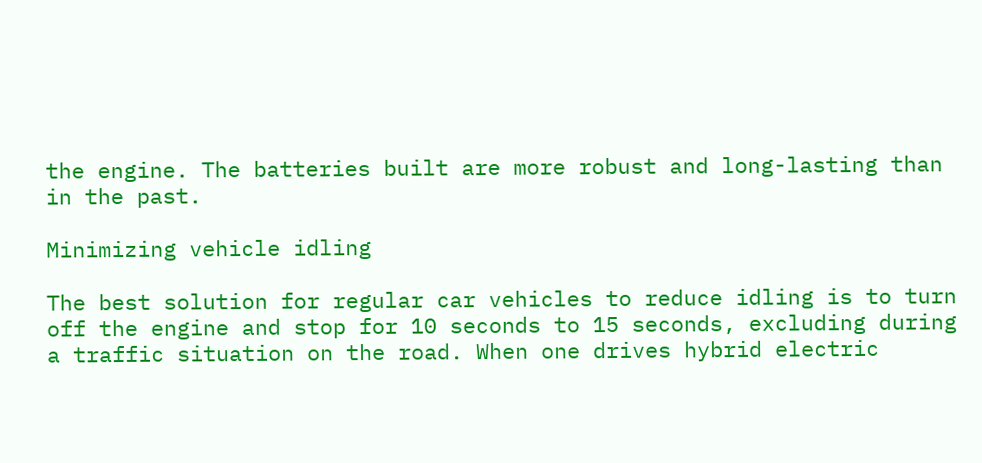the engine. The batteries built are more robust and long-lasting than in the past.

Minimizing vehicle idling

The best solution for regular car vehicles to reduce idling is to turn off the engine and stop for 10 seconds to 15 seconds, excluding during a traffic situation on the road. When one drives hybrid electric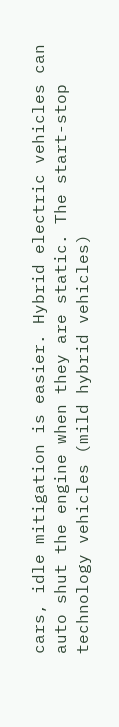cars, idle mitigation is easier. Hybrid electric vehicles can auto shut the engine when they are static. The start-stop technology vehicles (mild hybrid vehicles)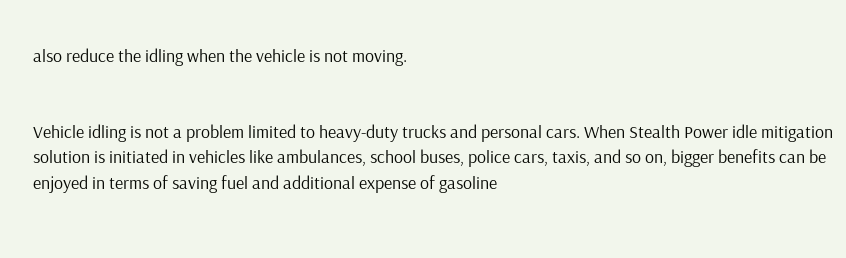also reduce the idling when the vehicle is not moving.


Vehicle idling is not a problem limited to heavy-duty trucks and personal cars. When Stealth Power idle mitigation solution is initiated in vehicles like ambulances, school buses, police cars, taxis, and so on, bigger benefits can be enjoyed in terms of saving fuel and additional expense of gasoline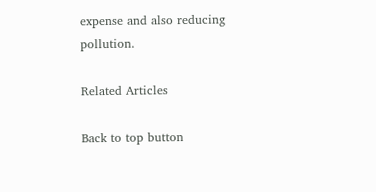expense and also reducing pollution.

Related Articles

Back to top button